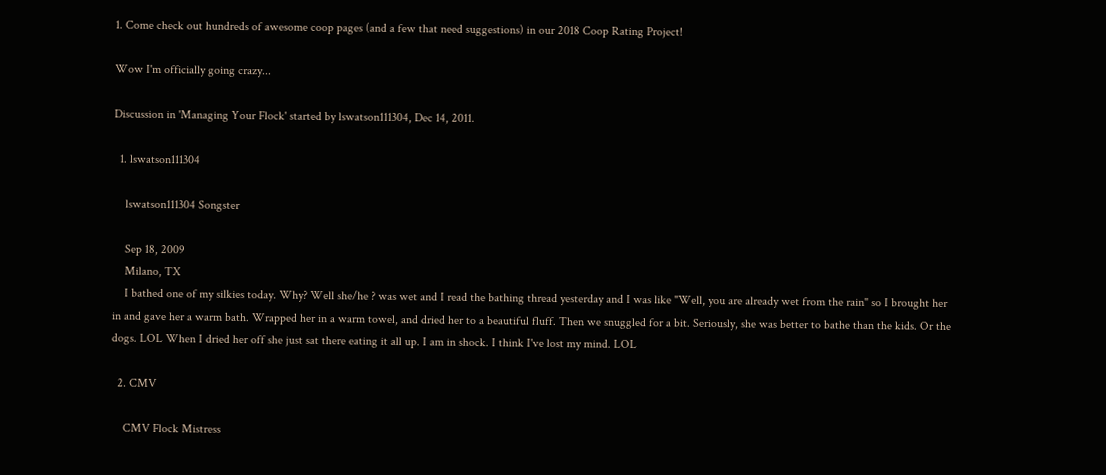1. Come check out hundreds of awesome coop pages (and a few that need suggestions) in our 2018 Coop Rating Project!

Wow I'm officially going crazy...

Discussion in 'Managing Your Flock' started by lswatson111304, Dec 14, 2011.

  1. lswatson111304

    lswatson111304 Songster

    Sep 18, 2009
    Milano, TX
    I bathed one of my silkies today. Why? Well she/he ? was wet and I read the bathing thread yesterday and I was like "Well, you are already wet from the rain" so I brought her in and gave her a warm bath. Wrapped her in a warm towel, and dried her to a beautiful fluff. Then we snuggled for a bit. Seriously, she was better to bathe than the kids. Or the dogs. LOL When I dried her off she just sat there eating it all up. I am in shock. I think I've lost my mind. LOL

  2. CMV

    CMV Flock Mistress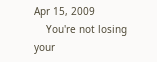Apr 15, 2009
    You're not losing your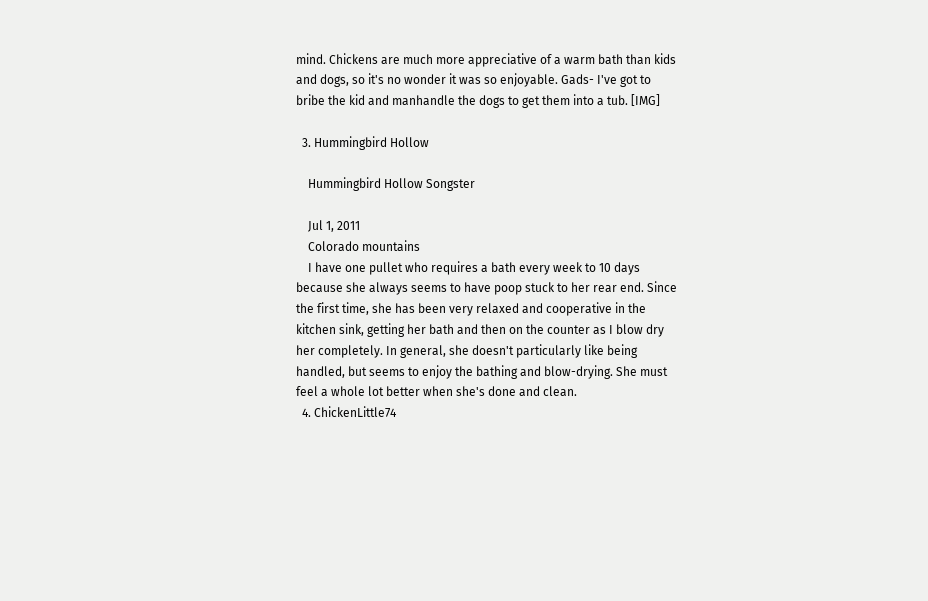mind. Chickens are much more appreciative of a warm bath than kids and dogs, so it's no wonder it was so enjoyable. Gads- I've got to bribe the kid and manhandle the dogs to get them into a tub. [IMG]

  3. Hummingbird Hollow

    Hummingbird Hollow Songster

    Jul 1, 2011
    Colorado mountains
    I have one pullet who requires a bath every week to 10 days because she always seems to have poop stuck to her rear end. Since the first time, she has been very relaxed and cooperative in the kitchen sink, getting her bath and then on the counter as I blow dry her completely. In general, she doesn't particularly like being handled, but seems to enjoy the bathing and blow-drying. She must feel a whole lot better when she's done and clean.
  4. ChickenLittle74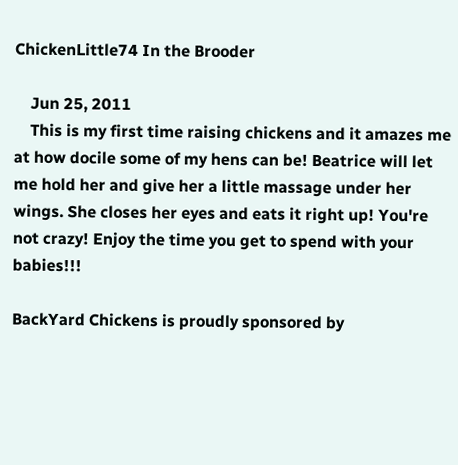ChickenLittle74 In the Brooder

    Jun 25, 2011
    This is my first time raising chickens and it amazes me at how docile some of my hens can be! Beatrice will let me hold her and give her a little massage under her wings. She closes her eyes and eats it right up! You're not crazy! Enjoy the time you get to spend with your babies!!!

BackYard Chickens is proudly sponsored by